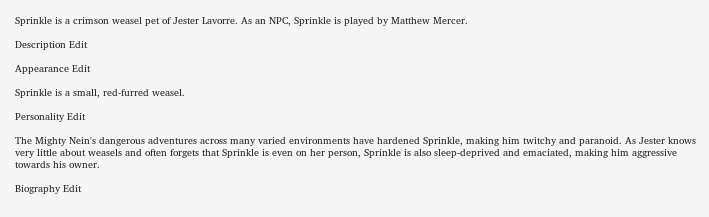Sprinkle is a crimson weasel pet of Jester Lavorre. As an NPC, Sprinkle is played by Matthew Mercer.

Description Edit

Appearance Edit

Sprinkle is a small, red-furred weasel.

Personality Edit

The Mighty Nein's dangerous adventures across many varied environments have hardened Sprinkle, making him twitchy and paranoid. As Jester knows very little about weasels and often forgets that Sprinkle is even on her person, Sprinkle is also sleep-deprived and emaciated, making him aggressive towards his owner.

Biography Edit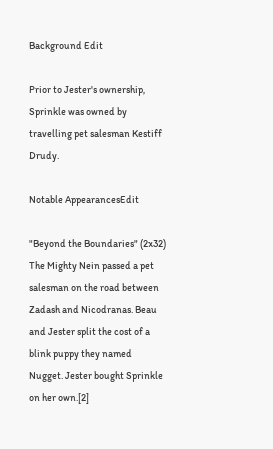Background Edit

Prior to Jester's ownership, Sprinkle was owned by travelling pet salesman Kestiff Drudy.

Notable AppearancesEdit

"Beyond the Boundaries" (2x32) The Mighty Nein passed a pet salesman on the road between Zadash and Nicodranas. Beau and Jester split the cost of a blink puppy they named Nugget. Jester bought Sprinkle on her own.[2]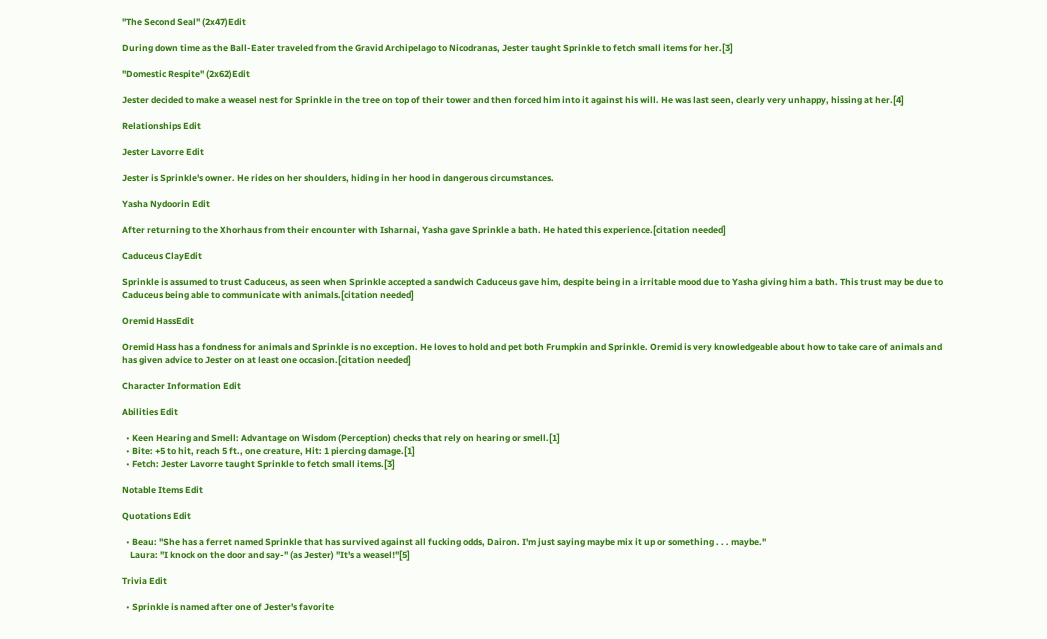"The Second Seal" (2x47)Edit

During down time as the Ball-Eater traveled from the Gravid Archipelago to Nicodranas, Jester taught Sprinkle to fetch small items for her.[3]

"Domestic Respite" (2x62)Edit

Jester decided to make a weasel nest for Sprinkle in the tree on top of their tower and then forced him into it against his will. He was last seen, clearly very unhappy, hissing at her.[4]

Relationships Edit

Jester Lavorre Edit

Jester is Sprinkle's owner. He rides on her shoulders, hiding in her hood in dangerous circumstances.

Yasha Nydoorin Edit

After returning to the Xhorhaus from their encounter with Isharnai, Yasha gave Sprinkle a bath. He hated this experience.[citation needed]

Caduceus ClayEdit

Sprinkle is assumed to trust Caduceus, as seen when Sprinkle accepted a sandwich Caduceus gave him, despite being in a irritable mood due to Yasha giving him a bath. This trust may be due to Caduceus being able to communicate with animals.[citation needed]

Oremid HassEdit

Oremid Hass has a fondness for animals and Sprinkle is no exception. He loves to hold and pet both Frumpkin and Sprinkle. Oremid is very knowledgeable about how to take care of animals and has given advice to Jester on at least one occasion.[citation needed]

Character Information Edit

Abilities Edit

  • Keen Hearing and Smell: Advantage on Wisdom (Perception) checks that rely on hearing or smell.[1]
  • Bite: +5 to hit, reach 5 ft., one creature, Hit: 1 piercing damage.[1]
  • Fetch: Jester Lavorre taught Sprinkle to fetch small items.[3]

Notable Items Edit

Quotations Edit

  • Beau: "She has a ferret named Sprinkle that has survived against all fucking odds, Dairon. I'm just saying maybe mix it up or something . . . maybe."
    Laura: "I knock on the door and say-" (as Jester) "It's a weasel!"[5]

Trivia Edit

  • Sprinkle is named after one of Jester's favorite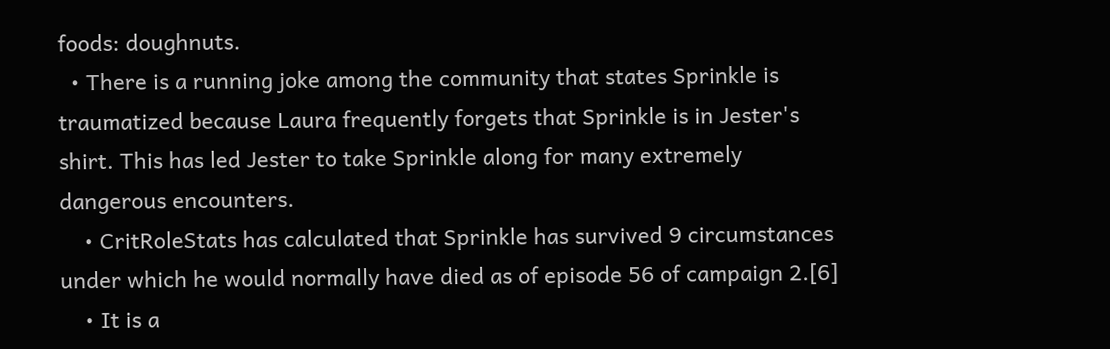foods: doughnuts.
  • There is a running joke among the community that states Sprinkle is traumatized because Laura frequently forgets that Sprinkle is in Jester's shirt. This has led Jester to take Sprinkle along for many extremely dangerous encounters.
    • CritRoleStats has calculated that Sprinkle has survived 9 circumstances under which he would normally have died as of episode 56 of campaign 2.[6]
    • It is a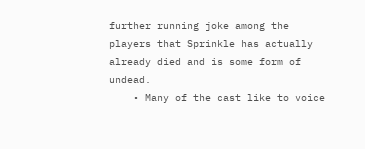further running joke among the players that Sprinkle has actually already died and is some form of undead.
    • Many of the cast like to voice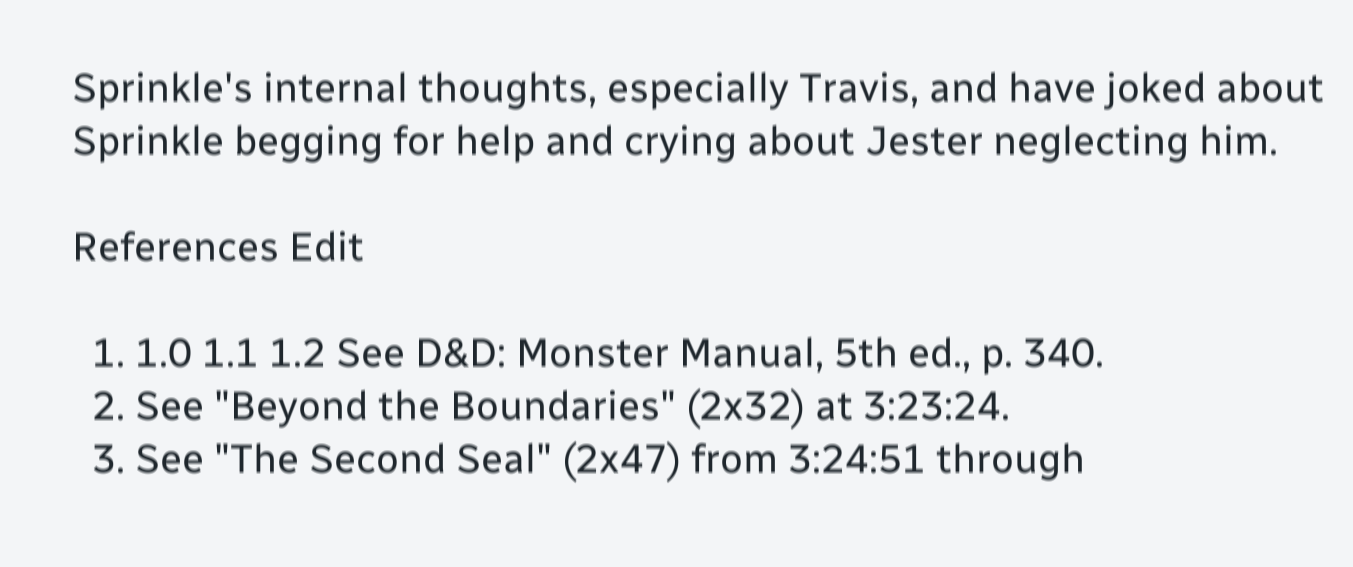Sprinkle's internal thoughts, especially Travis, and have joked about Sprinkle begging for help and crying about Jester neglecting him.

References Edit

  1. 1.0 1.1 1.2 See D&D: Monster Manual, 5th ed., p. 340.
  2. See "Beyond the Boundaries" (2x32) at 3:23:24.
  3. See "The Second Seal" (2x47) from 3:24:51 through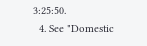3:25:50.
  4. See "Domestic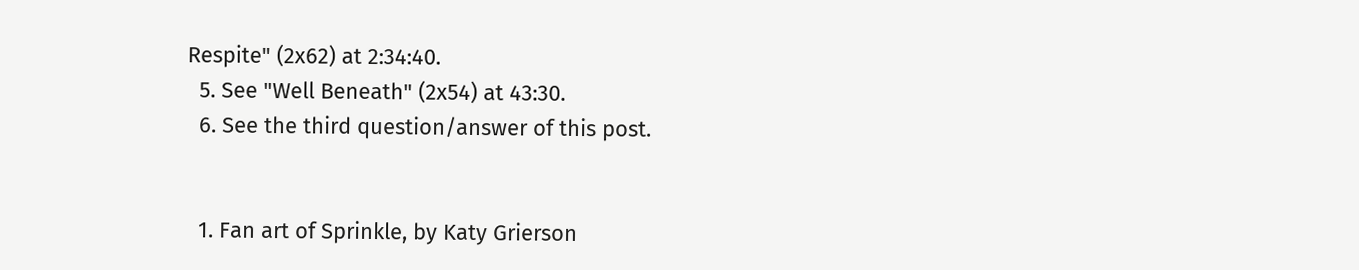Respite" (2x62) at 2:34:40.
  5. See "Well Beneath" (2x54) at 43:30.
  6. See the third question/answer of this post.


  1. Fan art of Sprinkle, by Katy Grierson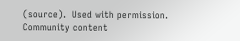(source).  Used with permission.
Community content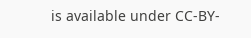is available under CC-BY-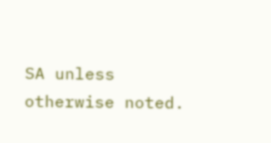SA unless otherwise noted.